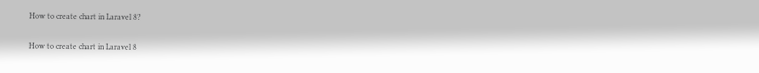How to create chart in Laravel 8?

How to create chart in Laravel 8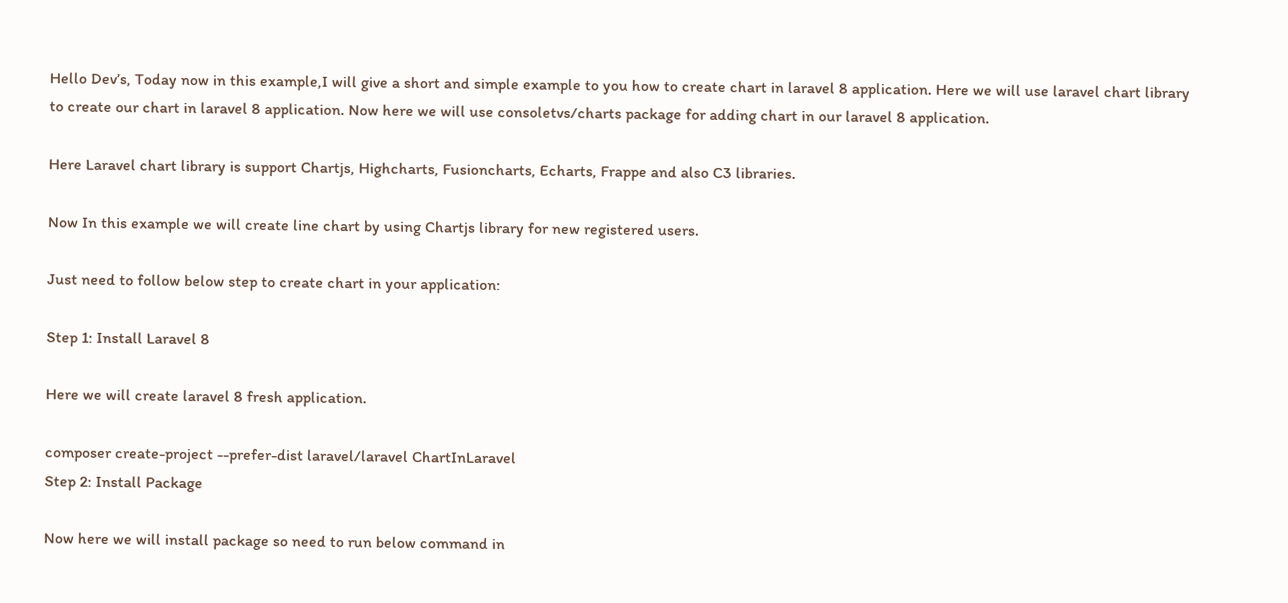Hello Dev’s, Today now in this example,I will give a short and simple example to you how to create chart in laravel 8 application. Here we will use laravel chart library to create our chart in laravel 8 application. Now here we will use consoletvs/charts package for adding chart in our laravel 8 application.

Here Laravel chart library is support Chartjs, Highcharts, Fusioncharts, Echarts, Frappe and also C3 libraries.

Now In this example we will create line chart by using Chartjs library for new registered users.

Just need to follow below step to create chart in your application:

Step 1: Install Laravel 8

Here we will create laravel 8 fresh application.

composer create-project --prefer-dist laravel/laravel ChartInLaravel
Step 2: Install Package

Now here we will install package so need to run below command in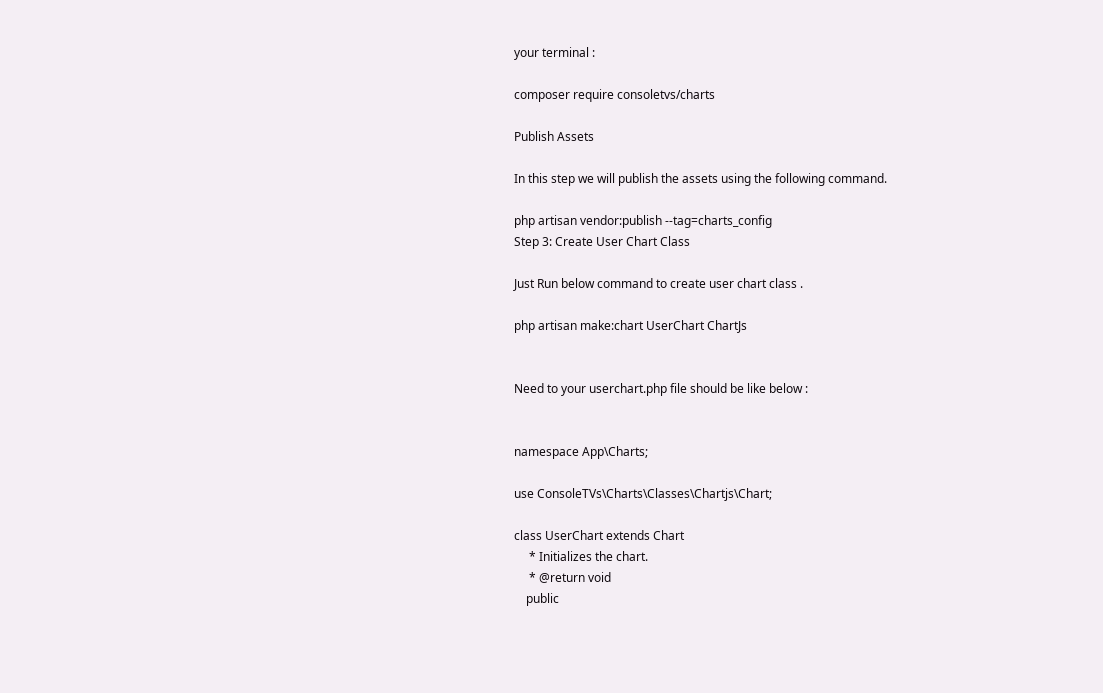your terminal :

composer require consoletvs/charts

Publish Assets

In this step we will publish the assets using the following command.

php artisan vendor:publish --tag=charts_config
Step 3: Create User Chart Class

Just Run below command to create user chart class .

php artisan make:chart UserChart ChartJs


Need to your userchart.php file should be like below :


namespace App\Charts;

use ConsoleTVs\Charts\Classes\Chartjs\Chart;

class UserChart extends Chart
     * Initializes the chart.
     * @return void
    public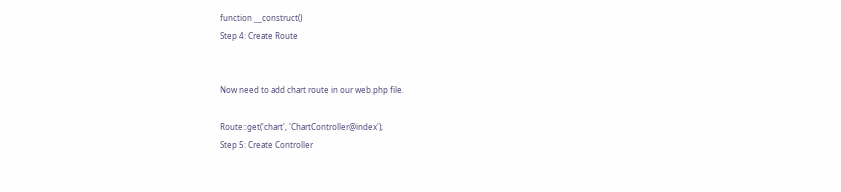function __construct()
Step 4: Create Route


Now need to add chart route in our web.php file.

Route::get('chart', 'ChartController@index');
Step 5: Create Controller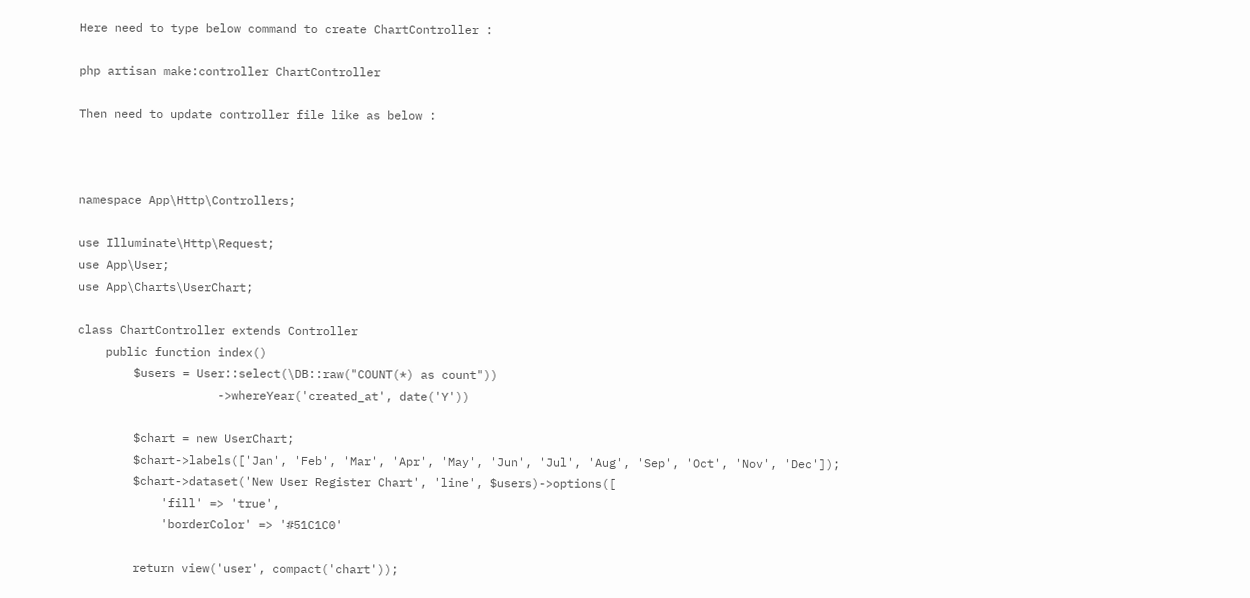Here need to type below command to create ChartController :

php artisan make:controller ChartController

Then need to update controller file like as below :



namespace App\Http\Controllers;

use Illuminate\Http\Request;
use App\User;
use App\Charts\UserChart;

class ChartController extends Controller
    public function index()
        $users = User::select(\DB::raw("COUNT(*) as count"))
                    ->whereYear('created_at', date('Y'))

        $chart = new UserChart;
        $chart->labels(['Jan', 'Feb', 'Mar', 'Apr', 'May', 'Jun', 'Jul', 'Aug', 'Sep', 'Oct', 'Nov', 'Dec']);
        $chart->dataset('New User Register Chart', 'line', $users)->options([
            'fill' => 'true',
            'borderColor' => '#51C1C0'

        return view('user', compact('chart'));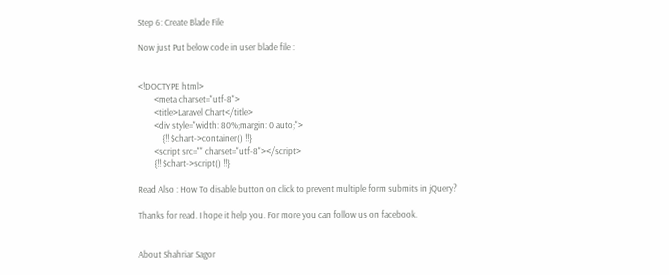Step 6: Create Blade File

Now just Put below code in user blade file :


<!DOCTYPE html>
        <meta charset="utf-8">
        <title>Laravel Chart</title>
        <div style="width: 80%;margin: 0 auto;">
            {!! $chart->container() !!}
        <script src="" charset="utf-8"></script>
        {!! $chart->script() !!}

Read Also : How To disable button on click to prevent multiple form submits in jQuery?

Thanks for read. I hope it help you. For more you can follow us on facebook.


About Shahriar Sagor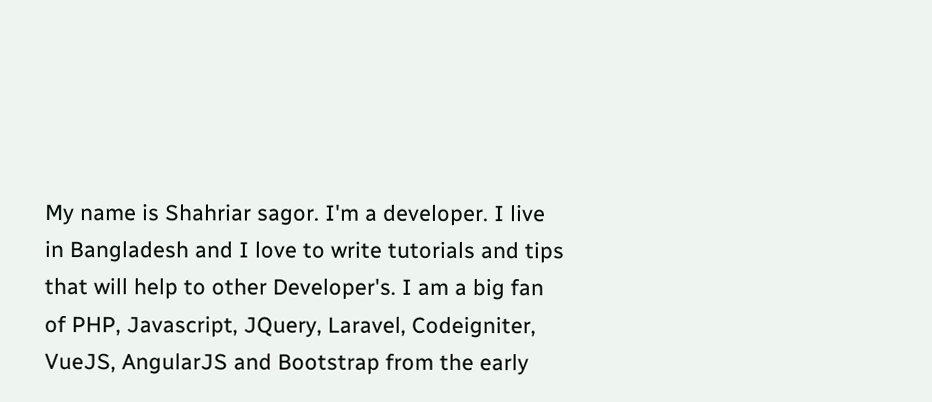My name is Shahriar sagor. I'm a developer. I live in Bangladesh and I love to write tutorials and tips that will help to other Developer's. I am a big fan of PHP, Javascript, JQuery, Laravel, Codeigniter, VueJS, AngularJS and Bootstrap from the early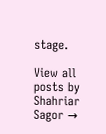stage.

View all posts by Shahriar Sagor →